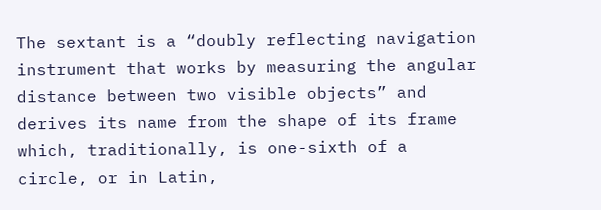The sextant is a “doubly reflecting navigation instrument that works by measuring the angular distance between two visible objects” and derives its name from the shape of its frame which, traditionally, is one-sixth of a circle, or in Latin,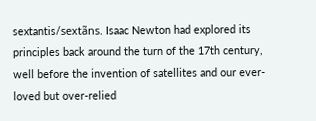sextantis/sextãns. Isaac Newton had explored its principles back around the turn of the 17th century, well before the invention of satellites and our ever-loved but over-relied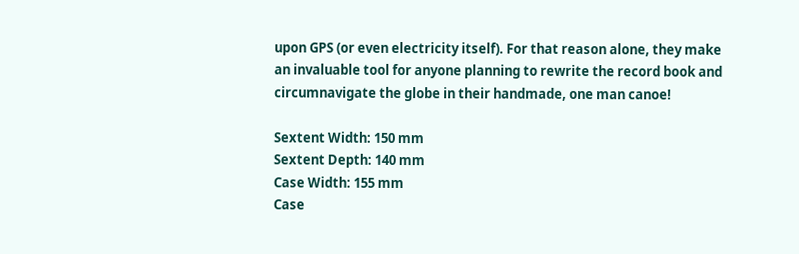upon GPS (or even electricity itself). For that reason alone, they make an invaluable tool for anyone planning to rewrite the record book and circumnavigate the globe in their handmade, one man canoe!

Sextent Width: 150 mm
Sextent Depth: 140 mm
Case Width: 155 mm
Case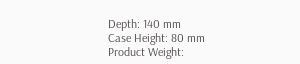Depth: 140 mm
Case Height: 80 mm
Product Weight: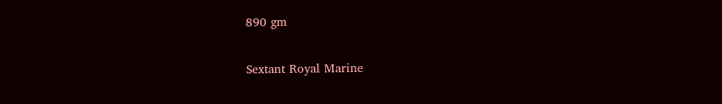890 gm

Sextant Royal Marine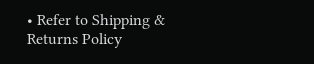• Refer to Shipping & Returns Policy